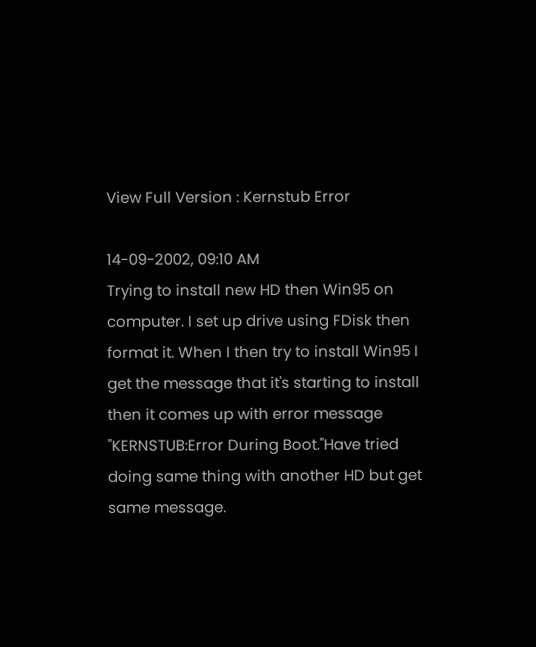View Full Version : Kernstub Error

14-09-2002, 09:10 AM
Trying to install new HD then Win95 on computer. I set up drive using FDisk then format it. When I then try to install Win95 I get the message that it's starting to install then it comes up with error message "KERNSTUB:Error During Boot."Have tried doing same thing with another HD but get same message.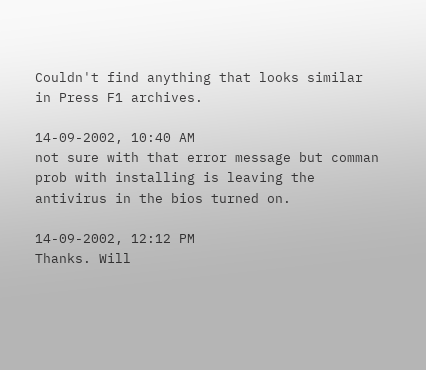Couldn't find anything that looks similar in Press F1 archives.

14-09-2002, 10:40 AM
not sure with that error message but comman prob with installing is leaving the antivirus in the bios turned on.

14-09-2002, 12:12 PM
Thanks. Will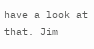have a look at that. Jim